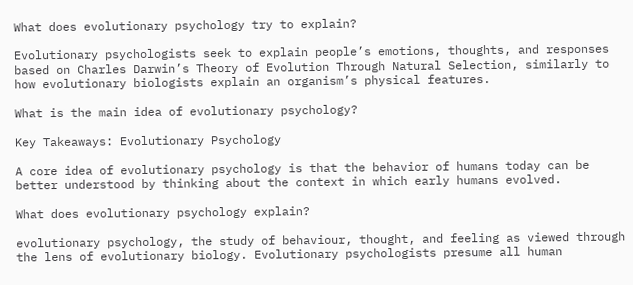What does evolutionary psychology try to explain?

Evolutionary psychologists seek to explain people’s emotions, thoughts, and responses based on Charles Darwin’s Theory of Evolution Through Natural Selection, similarly to how evolutionary biologists explain an organism’s physical features.

What is the main idea of evolutionary psychology?

Key Takeaways: Evolutionary Psychology

A core idea of evolutionary psychology is that the behavior of humans today can be better understood by thinking about the context in which early humans evolved.

What does evolutionary psychology explain?

evolutionary psychology, the study of behaviour, thought, and feeling as viewed through the lens of evolutionary biology. Evolutionary psychologists presume all human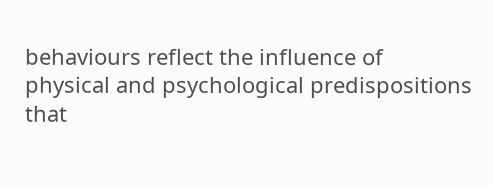behaviours reflect the influence of physical and psychological predispositions that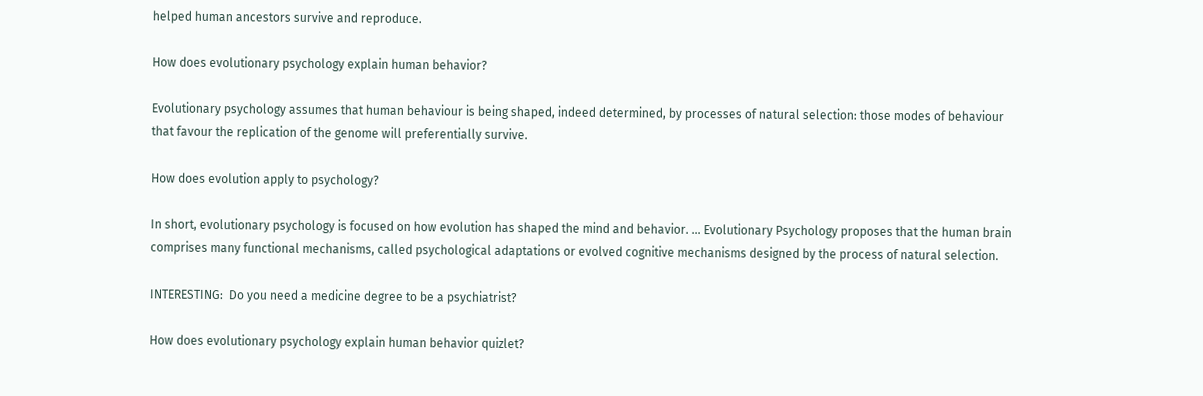helped human ancestors survive and reproduce.

How does evolutionary psychology explain human behavior?

Evolutionary psychology assumes that human behaviour is being shaped, indeed determined, by processes of natural selection: those modes of behaviour that favour the replication of the genome will preferentially survive.

How does evolution apply to psychology?

In short, evolutionary psychology is focused on how evolution has shaped the mind and behavior. … Evolutionary Psychology proposes that the human brain comprises many functional mechanisms, called psychological adaptations or evolved cognitive mechanisms designed by the process of natural selection.

INTERESTING:  Do you need a medicine degree to be a psychiatrist?

How does evolutionary psychology explain human behavior quizlet?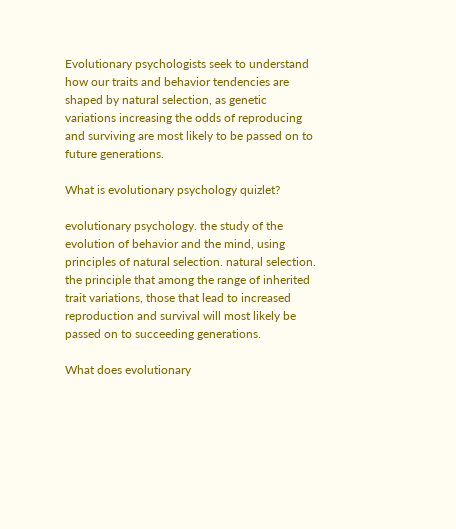Evolutionary psychologists seek to understand how our traits and behavior tendencies are shaped by natural selection, as genetic variations increasing the odds of reproducing and surviving are most likely to be passed on to future generations.

What is evolutionary psychology quizlet?

evolutionary psychology. the study of the evolution of behavior and the mind, using principles of natural selection. natural selection. the principle that among the range of inherited trait variations, those that lead to increased reproduction and survival will most likely be passed on to succeeding generations.

What does evolutionary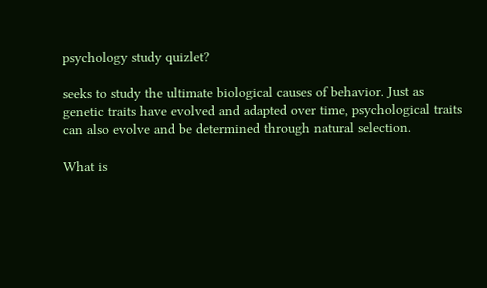psychology study quizlet?

seeks to study the ultimate biological causes of behavior. Just as genetic traits have evolved and adapted over time, psychological traits can also evolve and be determined through natural selection.

What is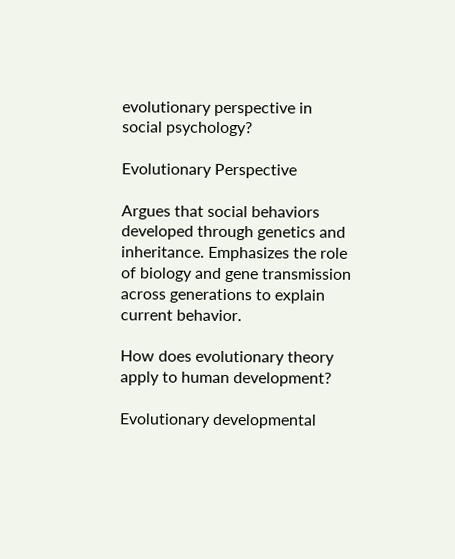evolutionary perspective in social psychology?

Evolutionary Perspective

Argues that social behaviors developed through genetics and inheritance. Emphasizes the role of biology and gene transmission across generations to explain current behavior.

How does evolutionary theory apply to human development?

Evolutionary developmental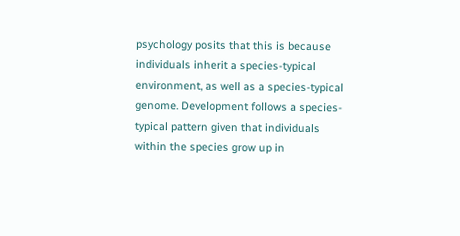psychology posits that this is because individuals inherit a species-typical environment, as well as a species-typical genome. Development follows a species-typical pattern given that individuals within the species grow up in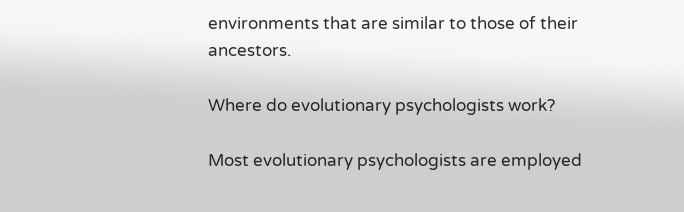environments that are similar to those of their ancestors.

Where do evolutionary psychologists work?

Most evolutionary psychologists are employed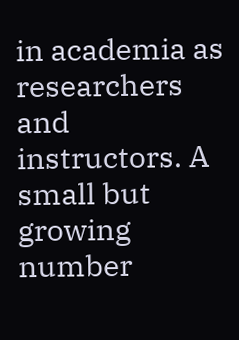in academia as researchers and instructors. A small but growing number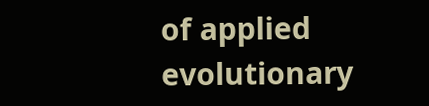of applied evolutionary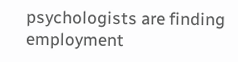psychologists are finding employment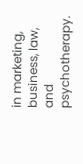in marketing, business, law, and psychotherapy.